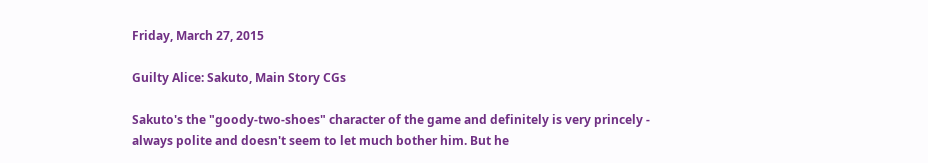Friday, March 27, 2015

Guilty Alice: Sakuto, Main Story CGs

Sakuto's the "goody-two-shoes" character of the game and definitely is very princely - always polite and doesn't seem to let much bother him. But he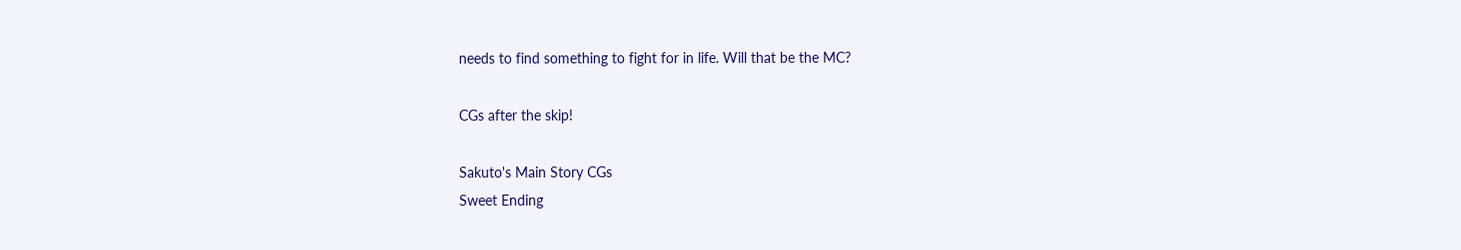needs to find something to fight for in life. Will that be the MC?

CGs after the skip!

Sakuto's Main Story CGs
Sweet Ending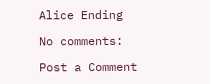Alice Ending

No comments:

Post a Comment